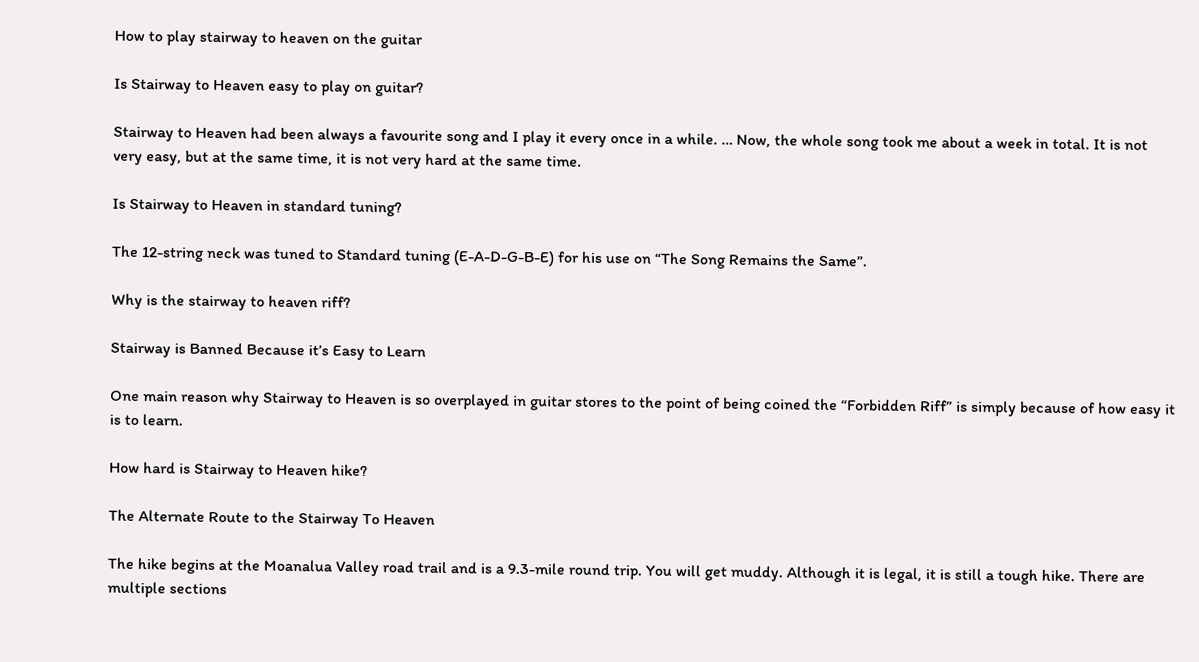How to play stairway to heaven on the guitar

Is Stairway to Heaven easy to play on guitar?

Stairway to Heaven had been always a favourite song and I play it every once in a while. … Now, the whole song took me about a week in total. It is not very easy, but at the same time, it is not very hard at the same time.

Is Stairway to Heaven in standard tuning?

The 12-string neck was tuned to Standard tuning (E-A-D-G-B-E) for his use on “The Song Remains the Same”.

Why is the stairway to heaven riff?

Stairway is Banned Because it’s Easy to Learn

One main reason why Stairway to Heaven is so overplayed in guitar stores to the point of being coined the “Forbidden Riff” is simply because of how easy it is to learn.

How hard is Stairway to Heaven hike?

The Alternate Route to the Stairway To Heaven

The hike begins at the Moanalua Valley road trail and is a 9.3-mile round trip. You will get muddy. Although it is legal, it is still a tough hike. There are multiple sections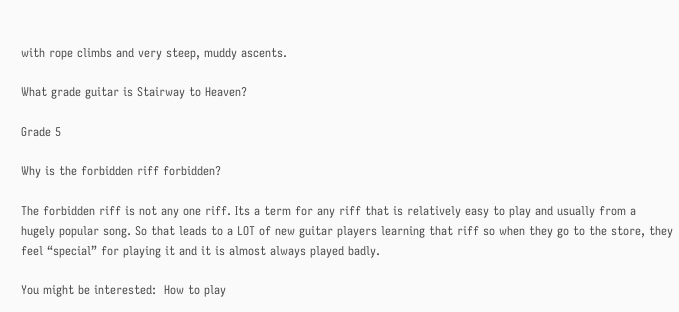with rope climbs and very steep, muddy ascents.

What grade guitar is Stairway to Heaven?

Grade 5

Why is the forbidden riff forbidden?

The forbidden riff is not any one riff. Its a term for any riff that is relatively easy to play and usually from a hugely popular song. So that leads to a LOT of new guitar players learning that riff so when they go to the store, they feel “special” for playing it and it is almost always played badly.

You might be interested:  How to play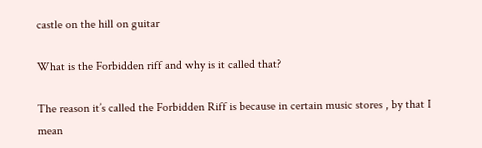castle on the hill on guitar

What is the Forbidden riff and why is it called that?

The reason it’s called the Forbidden Riff is because in certain music stores , by that I mean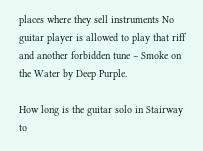places where they sell instruments No guitar player is allowed to play that riff and another forbidden tune – Smoke on the Water by Deep Purple.

How long is the guitar solo in Stairway to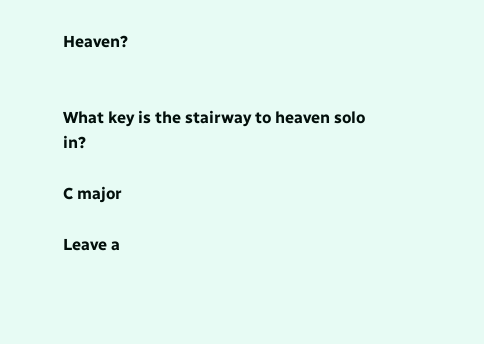Heaven?


What key is the stairway to heaven solo in?

C major

Leave a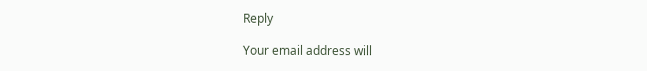Reply

Your email address will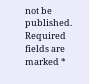not be published. Required fields are marked *